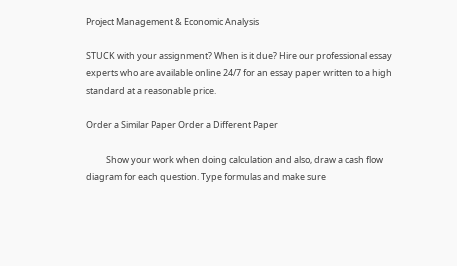Project Management & Economic Analysis

STUCK with your assignment? When is it due? Hire our professional essay experts who are available online 24/7 for an essay paper written to a high standard at a reasonable price.

Order a Similar Paper Order a Different Paper

          Show your work when doing calculation and also, draw a cash flow diagram for each question. Type formulas and make sure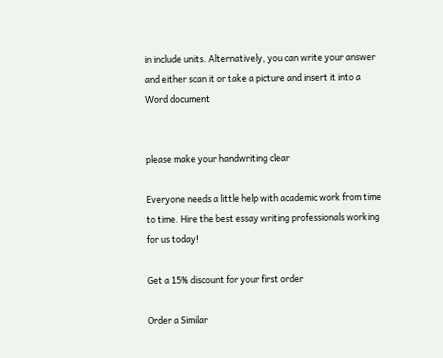in include units. Alternatively, you can write your answer and either scan it or take a picture and insert it into a Word document


please make your handwriting clear

Everyone needs a little help with academic work from time to time. Hire the best essay writing professionals working for us today!

Get a 15% discount for your first order

Order a Similar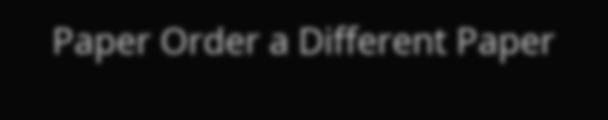Paper Order a Different Paper